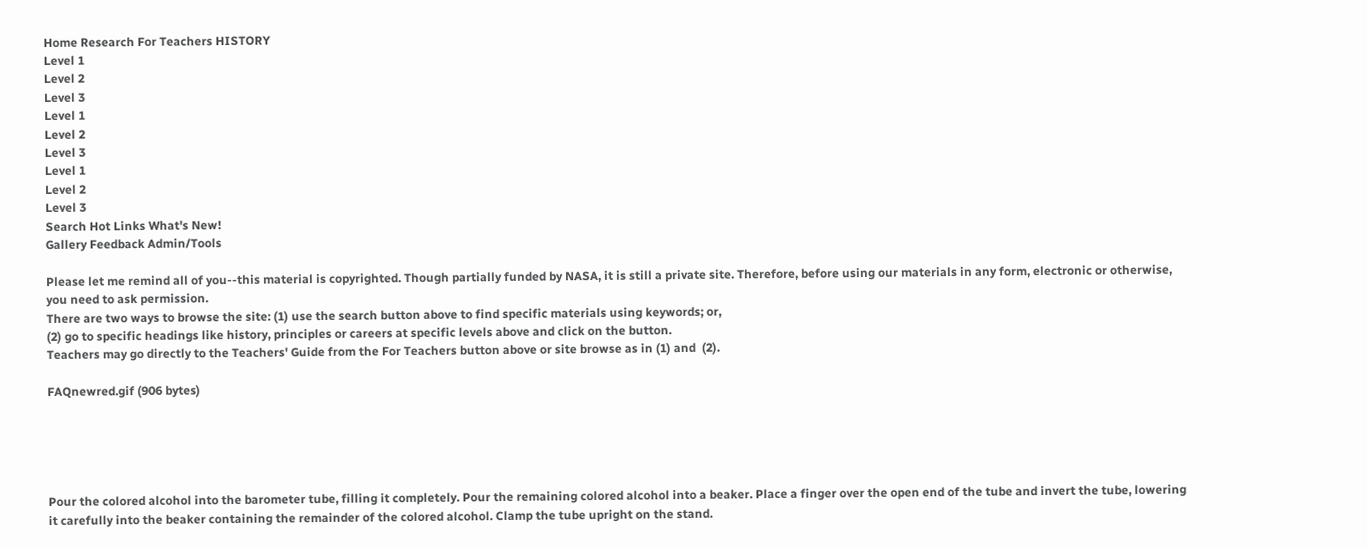Home Research For Teachers HISTORY
Level 1
Level 2
Level 3
Level 1
Level 2
Level 3
Level 1
Level 2
Level 3
Search Hot Links What's New!
Gallery Feedback Admin/Tools

Please let me remind all of you--this material is copyrighted. Though partially funded by NASA, it is still a private site. Therefore, before using our materials in any form, electronic or otherwise, you need to ask permission.
There are two ways to browse the site: (1) use the search button above to find specific materials using keywords; or,
(2) go to specific headings like history, principles or careers at specific levels above and click on the button.
Teachers may go directly to the Teachers' Guide from the For Teachers button above or site browse as in (1) and  (2).

FAQnewred.gif (906 bytes)





Pour the colored alcohol into the barometer tube, filling it completely. Pour the remaining colored alcohol into a beaker. Place a finger over the open end of the tube and invert the tube, lowering it carefully into the beaker containing the remainder of the colored alcohol. Clamp the tube upright on the stand.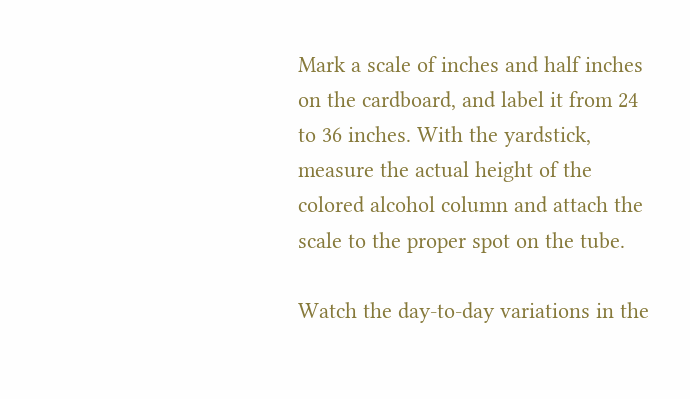Mark a scale of inches and half inches on the cardboard, and label it from 24 to 36 inches. With the yardstick, measure the actual height of the colored alcohol column and attach the scale to the proper spot on the tube.

Watch the day-to-day variations in the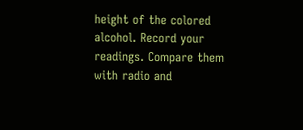height of the colored alcohol. Record your readings. Compare them with radio and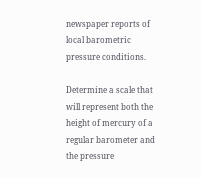newspaper reports of local barometric pressure conditions.

Determine a scale that will represent both the height of mercury of a regular barometer and the pressure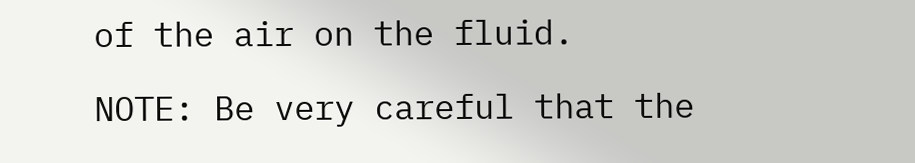of the air on the fluid.

NOTE: Be very careful that the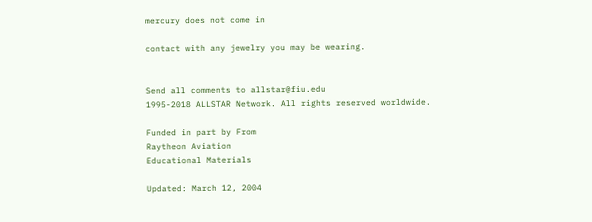mercury does not come in

contact with any jewelry you may be wearing.


Send all comments to allstar@fiu.edu
1995-2018 ALLSTAR Network. All rights reserved worldwide.

Funded in part by From
Raytheon Aviation
Educational Materials

Updated: March 12, 2004